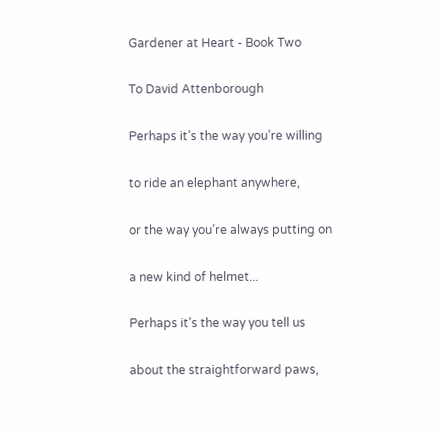Gardener at Heart - Book Two

To David Attenborough

Perhaps it’s the way you’re willing

to ride an elephant anywhere,

or the way you’re always putting on

a new kind of helmet...

Perhaps it’s the way you tell us

about the straightforward paws,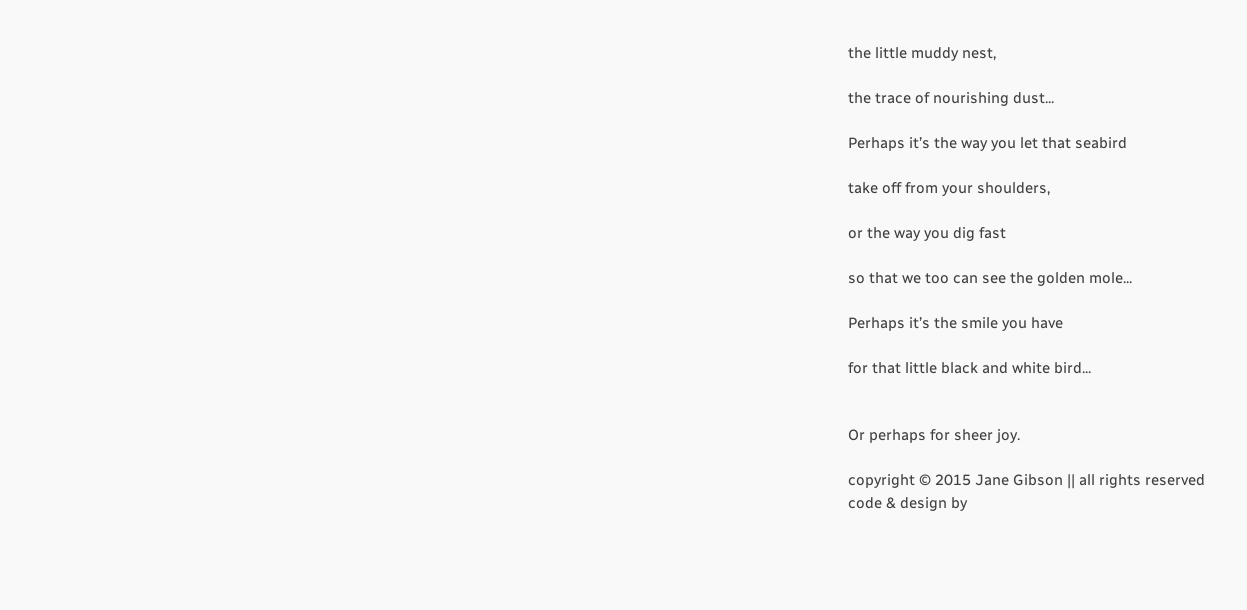the little muddy nest,

the trace of nourishing dust...

Perhaps it’s the way you let that seabird

take off from your shoulders,

or the way you dig fast

so that we too can see the golden mole...

Perhaps it’s the smile you have

for that little black and white bird...


Or perhaps for sheer joy.

copyright © 2015 Jane Gibson || all rights reserved
code & design by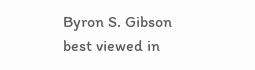Byron S. Gibson
best viewed in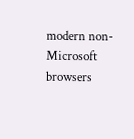modern non-Microsoft browsers